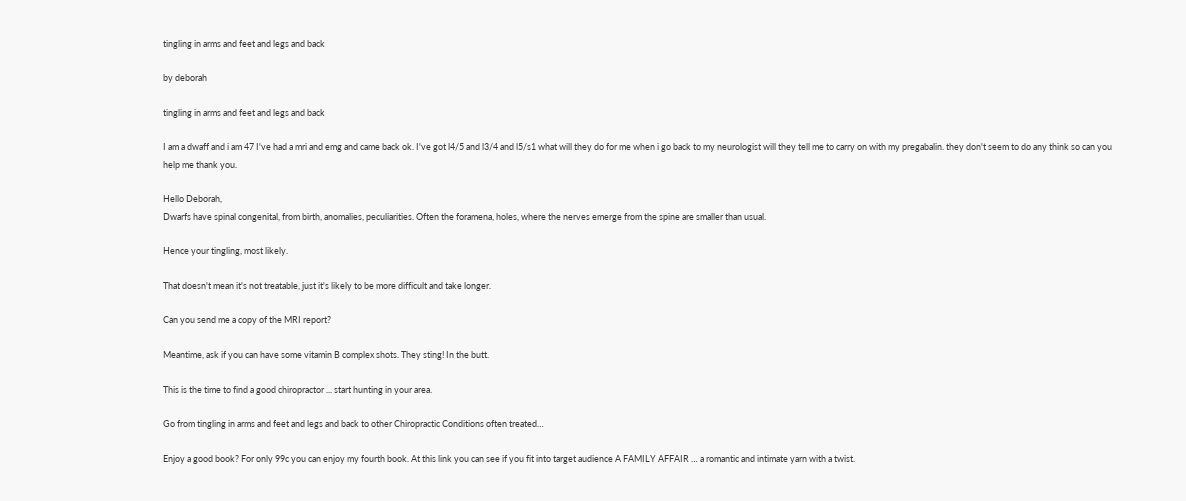tingling in arms and feet and legs and back

by deborah

tingling in arms and feet and legs and back

I am a dwaff and i am 47 I've had a mri and emg and came back ok. I've got l4/5 and l3/4 and l5/s1 what will they do for me when i go back to my neurologist will they tell me to carry on with my pregabalin. they don't seem to do any think so can you help me thank you.

Hello Deborah,
Dwarfs have spinal congenital, from birth, anomalies, peculiarities. Often the foramena, holes, where the nerves emerge from the spine are smaller than usual.

Hence your tingling, most likely.

That doesn't mean it's not treatable, just it's likely to be more difficult and take longer.

Can you send me a copy of the MRI report?

Meantime, ask if you can have some vitamin B complex shots. They sting! In the butt.

This is the time to find a good chiropractor ... start hunting in your area.

Go from tingling in arms and feet and legs and back to other Chiropractic Conditions often treated…

Enjoy a good book? For only 99c you can enjoy my fourth book. At this link you can see if you fit into target audience A FAMILY AFFAIR … a romantic and intimate yarn with a twist.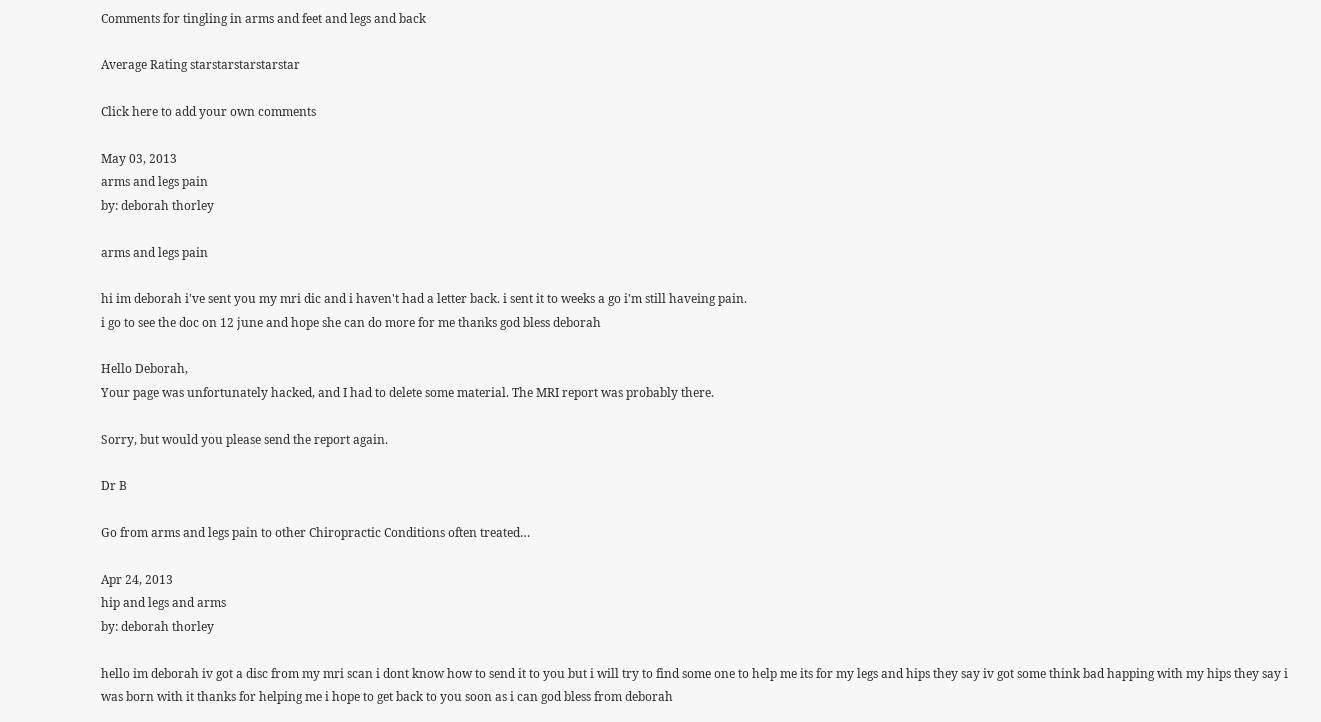Comments for tingling in arms and feet and legs and back

Average Rating starstarstarstarstar

Click here to add your own comments

May 03, 2013
arms and legs pain
by: deborah thorley

arms and legs pain

hi im deborah i've sent you my mri dic and i haven't had a letter back. i sent it to weeks a go i'm still haveing pain.
i go to see the doc on 12 june and hope she can do more for me thanks god bless deborah

Hello Deborah,
Your page was unfortunately hacked, and I had to delete some material. The MRI report was probably there.

Sorry, but would you please send the report again.

Dr B

Go from arms and legs pain to other Chiropractic Conditions often treated…

Apr 24, 2013
hip and legs and arms
by: deborah thorley

hello im deborah iv got a disc from my mri scan i dont know how to send it to you but i will try to find some one to help me its for my legs and hips they say iv got some think bad happing with my hips they say i was born with it thanks for helping me i hope to get back to you soon as i can god bless from deborah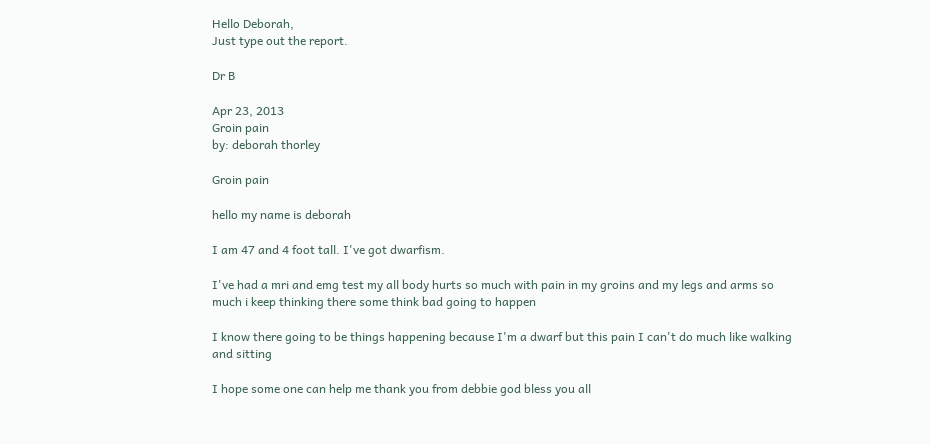Hello Deborah,
Just type out the report.

Dr B

Apr 23, 2013
Groin pain
by: deborah thorley

Groin pain

hello my name is deborah

I am 47 and 4 foot tall. I've got dwarfism.

I've had a mri and emg test my all body hurts so much with pain in my groins and my legs and arms so much i keep thinking there some think bad going to happen

I know there going to be things happening because I'm a dwarf but this pain I can't do much like walking and sitting

I hope some one can help me thank you from debbie god bless you all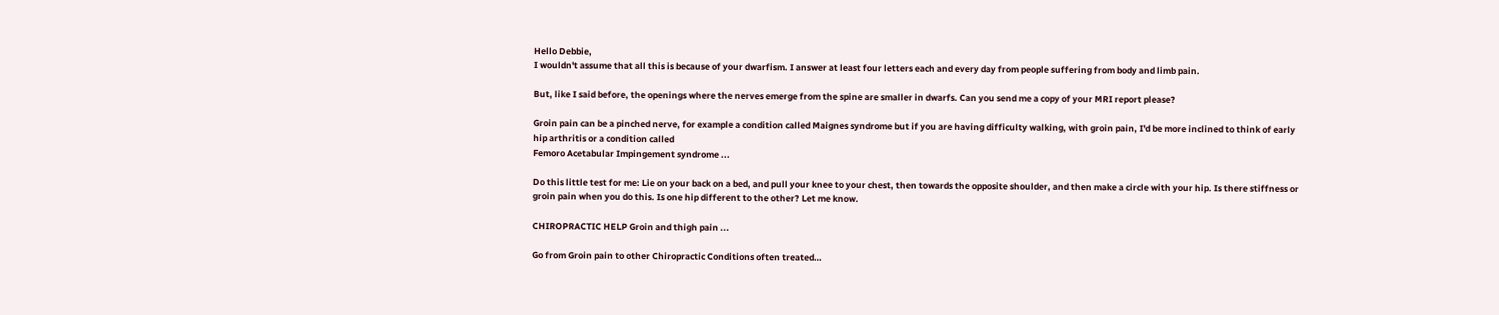Hello Debbie,
I wouldn't assume that all this is because of your dwarfism. I answer at least four letters each and every day from people suffering from body and limb pain.

But, like I said before, the openings where the nerves emerge from the spine are smaller in dwarfs. Can you send me a copy of your MRI report please?

Groin pain can be a pinched nerve, for example a condition called Maignes syndrome but if you are having difficulty walking, with groin pain, I'd be more inclined to think of early
hip arthritis or a condition called
Femoro Acetabular Impingement syndrome ...

Do this little test for me: Lie on your back on a bed, and pull your knee to your chest, then towards the opposite shoulder, and then make a circle with your hip. Is there stiffness or groin pain when you do this. Is one hip different to the other? Let me know.

CHIROPRACTIC HELP Groin and thigh pain ...

Go from Groin pain to other Chiropractic Conditions often treated…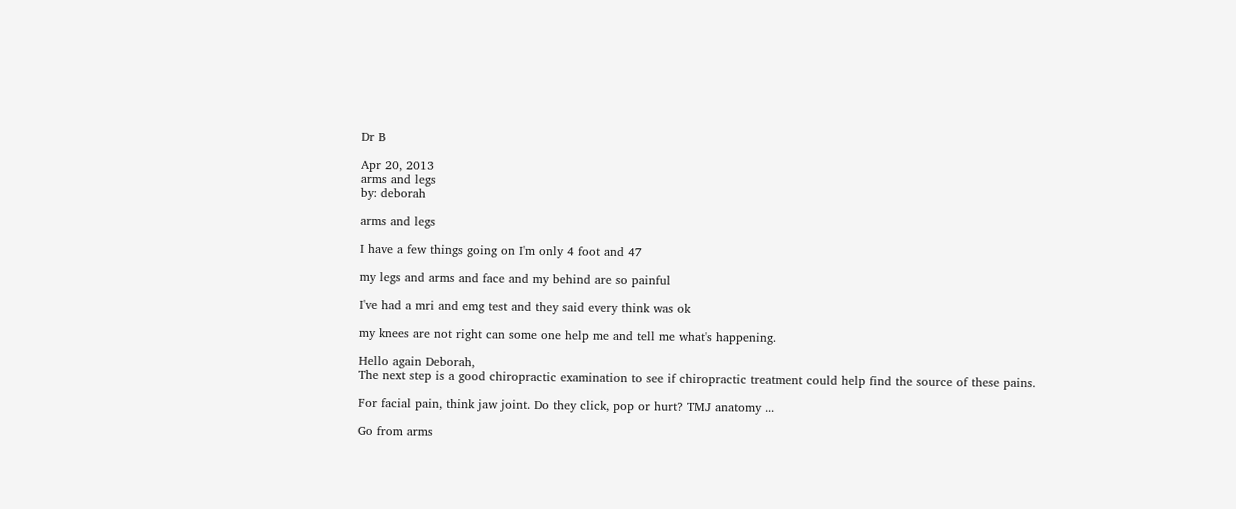Dr B

Apr 20, 2013
arms and legs
by: deborah

arms and legs

I have a few things going on I'm only 4 foot and 47

my legs and arms and face and my behind are so painful

I've had a mri and emg test and they said every think was ok

my knees are not right can some one help me and tell me what's happening.

Hello again Deborah,
The next step is a good chiropractic examination to see if chiropractic treatment could help find the source of these pains.

For facial pain, think jaw joint. Do they click, pop or hurt? TMJ anatomy ...

Go from arms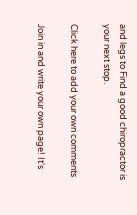and legs to Find a good chiropractor is your next stop.

Click here to add your own comments

Join in and write your own page! It's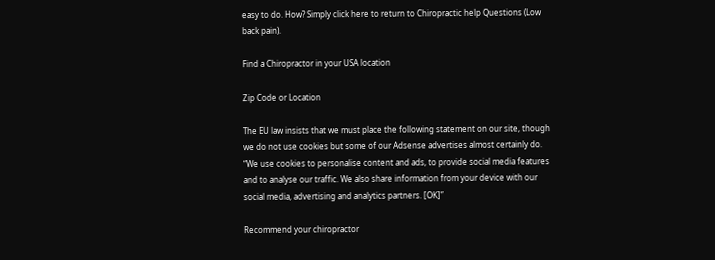easy to do. How? Simply click here to return to Chiropractic help Questions (Low back pain).

Find a Chiropractor in your USA location

Zip Code or Location

The EU law insists that we must place the following statement on our site, though we do not use cookies but some of our Adsense advertises almost certainly do. “We use cookies to personalise content and ads, to provide social media features and to analyse our traffic. We also share information from your device with our social media, advertising and analytics partners. [OK]”

Recommend your chiropractor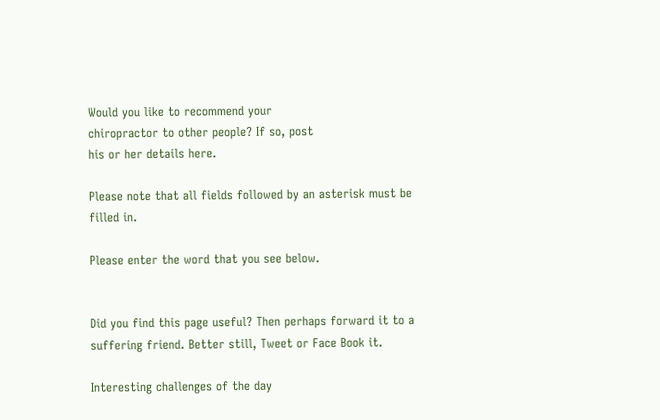Would you like to recommend your
chiropractor to other people? If so, post
his or her details here.

Please note that all fields followed by an asterisk must be filled in.

Please enter the word that you see below.


Did you find this page useful? Then perhaps forward it to a suffering friend. Better still, Tweet or Face Book it.

Interesting challenges of the day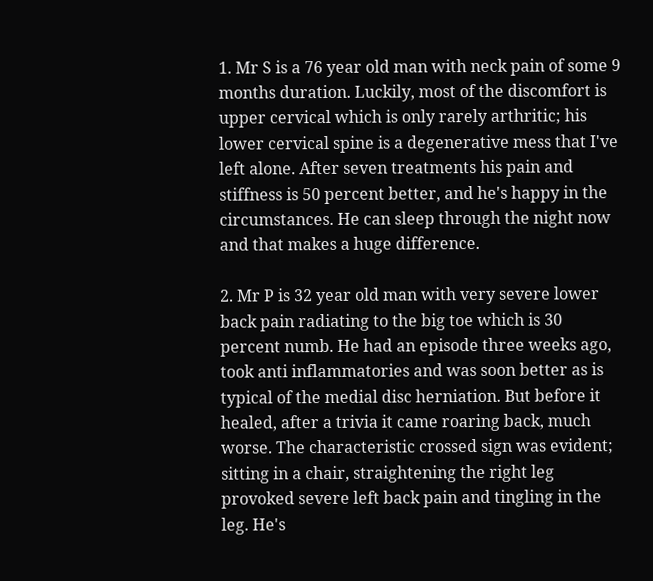1. Mr S is a 76 year old man with neck pain of some 9 months duration. Luckily, most of the discomfort is upper cervical which is only rarely arthritic; his lower cervical spine is a degenerative mess that I've left alone. After seven treatments his pain and stiffness is 50 percent better, and he's happy in the circumstances. He can sleep through the night now and that makes a huge difference.

2. Mr P is 32 year old man with very severe lower back pain radiating to the big toe which is 30 percent numb. He had an episode three weeks ago, took anti inflammatories and was soon better as is typical of the medial disc herniation. But before it healed, after a trivia it came roaring back, much worse. The characteristic crossed sign was evident; sitting in a chair, straightening the right leg provoked severe left back pain and tingling in the leg. He's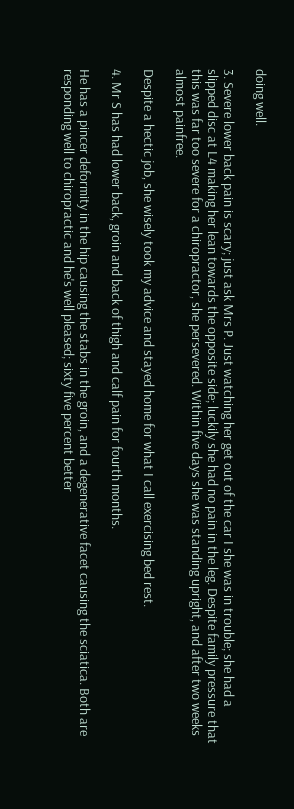doing well.

3. Severe lower back pain is scary; just ask Mrs P. Just watching her get out of the car I she was in trouble; she had a slipped disc at L4 making her lean towards the opposite side; luckily she had no pain in the leg. Despite family pressure that this was far too severe for a chiropractor, she persevered. Within five days she was standing upright, and after two weeks almost painfree.

Despite a hectic job, she wisely took my advice and stayed home for what I call exercising bed rest.

4. Mr S has had lower back, groin and back of thigh and calf pain for fourth months.

He has a pincer deformity in the hip causing the stabs in the groin, and a degenerative facet causing the sciatica. Both are responding well to chiropractic and he's well pleased; sixty five percent better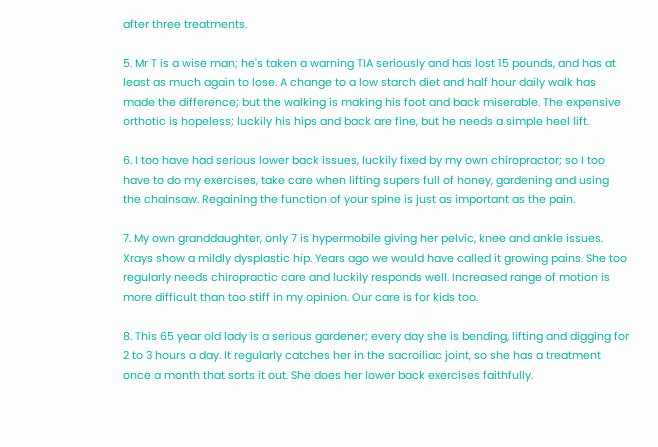after three treatments.

5. Mr T is a wise man; he's taken a warning TIA seriously and has lost 15 pounds, and has at least as much again to lose. A change to a low starch diet and half hour daily walk has made the difference; but the walking is making his foot and back miserable. The expensive orthotic is hopeless; luckily his hips and back are fine, but he needs a simple heel lift.

6. I too have had serious lower back issues, luckily fixed by my own chiropractor; so I too have to do my exercises, take care when lifting supers full of honey, gardening and using the chainsaw. Regaining the function of your spine is just as important as the pain.

7. My own granddaughter, only 7 is hypermobile giving her pelvic, knee and ankle issues. Xrays show a mildly dysplastic hip. Years ago we would have called it growing pains. She too regularly needs chiropractic care and luckily responds well. Increased range of motion is more difficult than too stiff in my opinion. Our care is for kids too.

8. This 65 year old lady is a serious gardener; every day she is bending, lifting and digging for 2 to 3 hours a day. It regularly catches her in the sacroiliac joint, so she has a treatment once a month that sorts it out. She does her lower back exercises faithfully.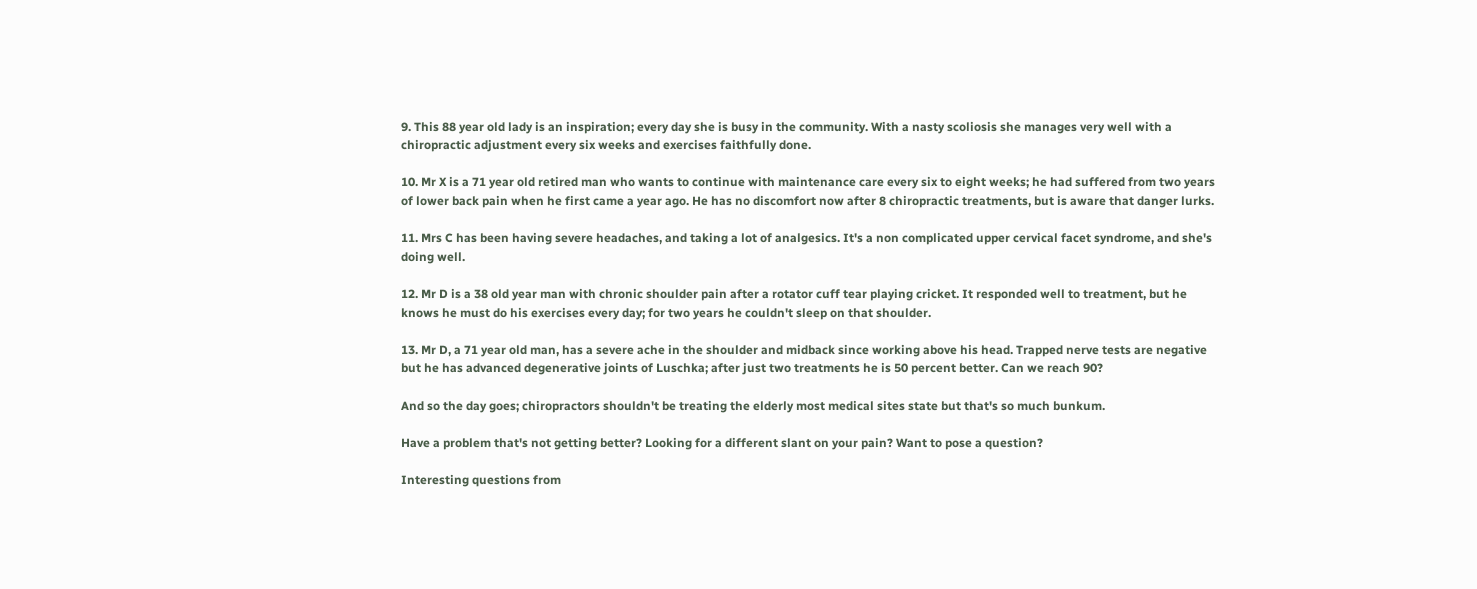9. This 88 year old lady is an inspiration; every day she is busy in the community. With a nasty scoliosis she manages very well with a chiropractic adjustment every six weeks and exercises faithfully done.

10. Mr X is a 71 year old retired man who wants to continue with maintenance care every six to eight weeks; he had suffered from two years of lower back pain when he first came a year ago. He has no discomfort now after 8 chiropractic treatments, but is aware that danger lurks.

11. Mrs C has been having severe headaches, and taking a lot of analgesics. It's a non complicated upper cervical facet syndrome, and she's doing well.

12. Mr D is a 38 old year man with chronic shoulder pain after a rotator cuff tear playing cricket. It responded well to treatment, but he knows he must do his exercises every day; for two years he couldn't sleep on that shoulder.

13. Mr D, a 71 year old man, has a severe ache in the shoulder and midback since working above his head. Trapped nerve tests are negative but he has advanced degenerative joints of Luschka; after just two treatments he is 50 percent better. Can we reach 90?

And so the day goes; chiropractors shouldn't be treating the elderly most medical sites state but that's so much bunkum.

Have a problem that's not getting better? Looking for a different slant on your pain? Want to pose a question?

Interesting questions from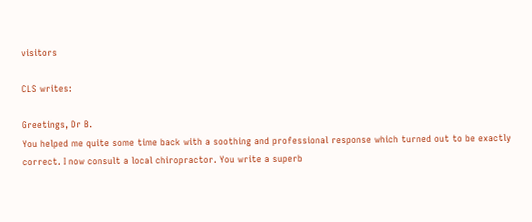visitors

CLS writes:

Greetings, Dr B.
You helped me quite some time back with a soothing and professional response which turned out to be exactly correct. I now consult a local chiropractor. You write a superb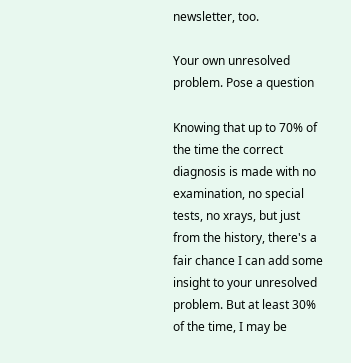newsletter, too.

Your own unresolved problem. Pose a question

Knowing that up to 70% of the time the correct diagnosis is made with no examination, no special tests, no xrays, but just from the history, there's a fair chance I can add some insight to your unresolved problem. But at least 30% of the time, I may be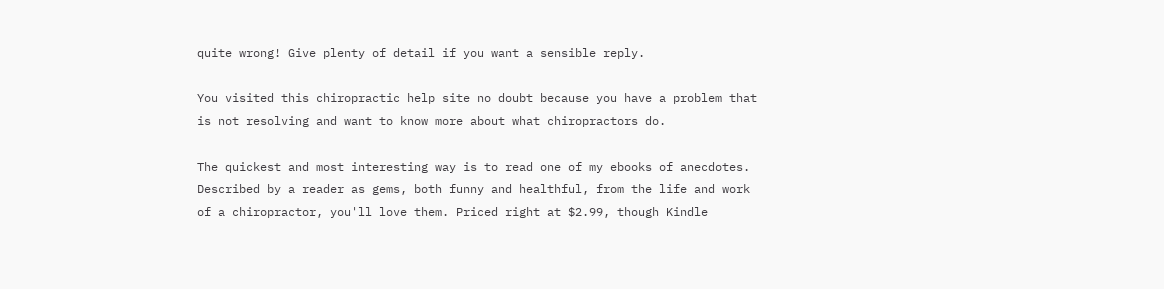quite wrong! Give plenty of detail if you want a sensible reply.

You visited this chiropractic help site no doubt because you have a problem that is not resolving and want to know more about what chiropractors do.

The quickest and most interesting way is to read one of my ebooks of anecdotes. Described by a reader as gems, both funny and healthful, from the life and work of a chiropractor, you'll love them. Priced right at $2.99, though Kindle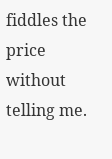fiddles the price without telling me.